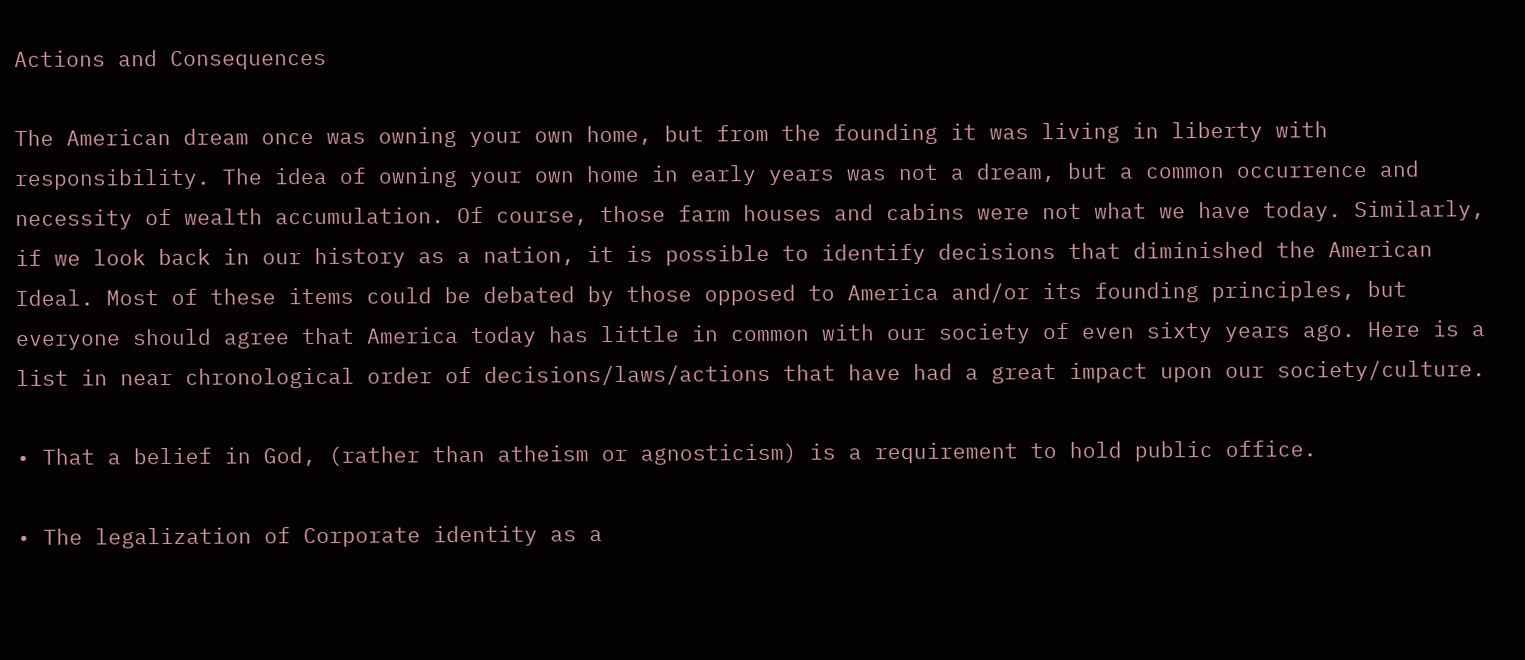Actions and Consequences

The American dream once was owning your own home, but from the founding it was living in liberty with responsibility. The idea of owning your own home in early years was not a dream, but a common occurrence and necessity of wealth accumulation. Of course, those farm houses and cabins were not what we have today. Similarly, if we look back in our history as a nation, it is possible to identify decisions that diminished the American Ideal. Most of these items could be debated by those opposed to America and/or its founding principles, but everyone should agree that America today has little in common with our society of even sixty years ago. Here is a list in near chronological order of decisions/laws/actions that have had a great impact upon our society/culture.

• That a belief in God, (rather than atheism or agnosticism) is a requirement to hold public office.

• The legalization of Corporate identity as a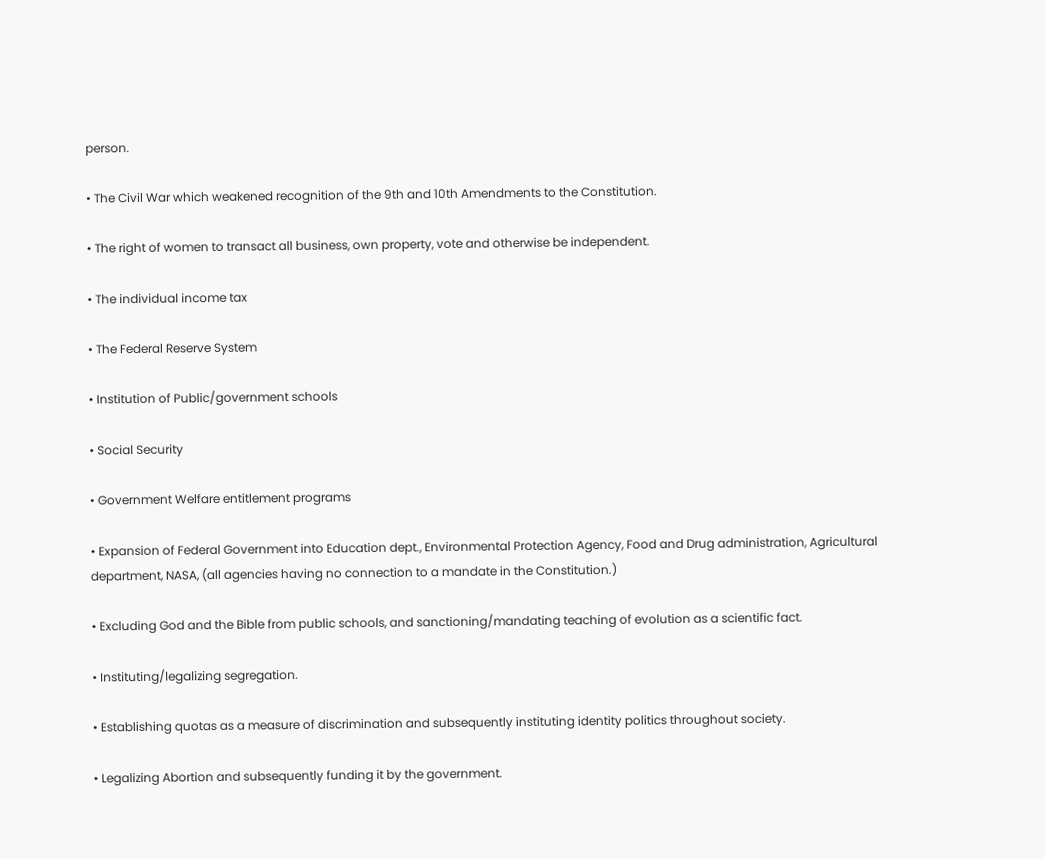person.

• The Civil War which weakened recognition of the 9th and 10th Amendments to the Constitution.

• The right of women to transact all business, own property, vote and otherwise be independent.

• The individual income tax

• The Federal Reserve System

• Institution of Public/government schools

• Social Security

• Government Welfare entitlement programs

• Expansion of Federal Government into Education dept., Environmental Protection Agency, Food and Drug administration, Agricultural department, NASA, (all agencies having no connection to a mandate in the Constitution.)

• Excluding God and the Bible from public schools, and sanctioning/mandating teaching of evolution as a scientific fact.

• Instituting/legalizing segregation.

• Establishing quotas as a measure of discrimination and subsequently instituting identity politics throughout society.

• Legalizing Abortion and subsequently funding it by the government.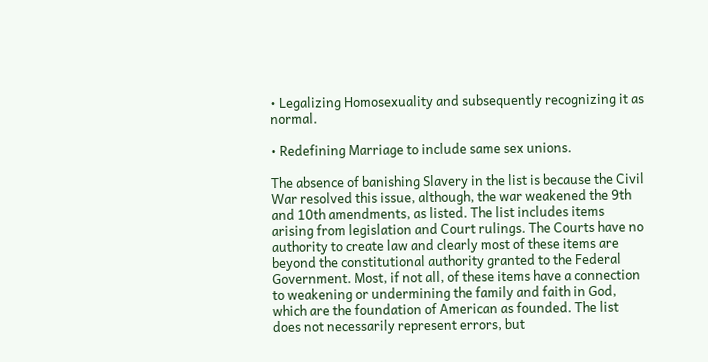• Legalizing Homosexuality and subsequently recognizing it as normal.

• Redefining Marriage to include same sex unions.

The absence of banishing Slavery in the list is because the Civil War resolved this issue, although, the war weakened the 9th and 10th amendments, as listed. The list includes items arising from legislation and Court rulings. The Courts have no authority to create law and clearly most of these items are beyond the constitutional authority granted to the Federal Government. Most, if not all, of these items have a connection to weakening or undermining the family and faith in God, which are the foundation of American as founded. The list does not necessarily represent errors, but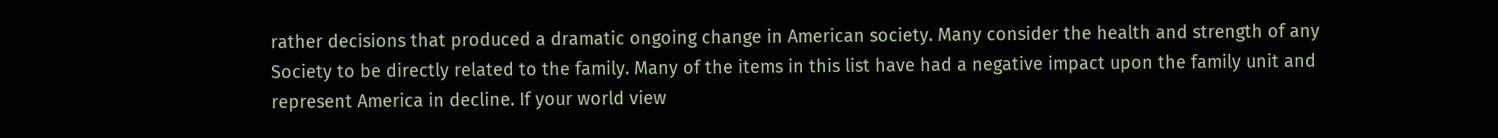rather decisions that produced a dramatic ongoing change in American society. Many consider the health and strength of any Society to be directly related to the family. Many of the items in this list have had a negative impact upon the family unit and represent America in decline. If your world view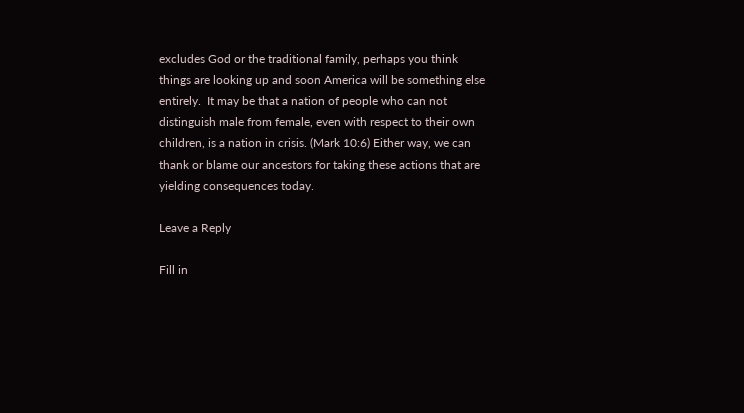excludes God or the traditional family, perhaps you think things are looking up and soon America will be something else entirely.  It may be that a nation of people who can not distinguish male from female, even with respect to their own children, is a nation in crisis. (Mark 10:6) Either way, we can thank or blame our ancestors for taking these actions that are yielding consequences today.

Leave a Reply

Fill in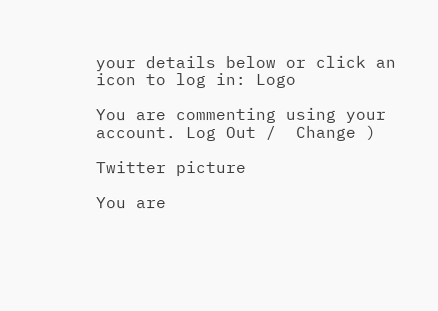your details below or click an icon to log in: Logo

You are commenting using your account. Log Out /  Change )

Twitter picture

You are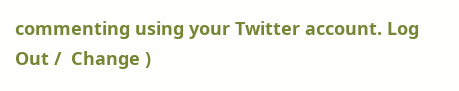commenting using your Twitter account. Log Out /  Change )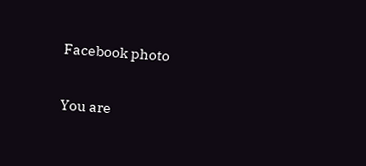Facebook photo

You are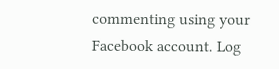commenting using your Facebook account. Log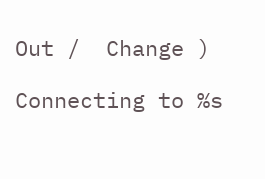Out /  Change )

Connecting to %s